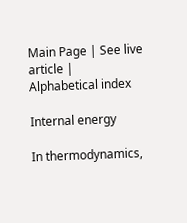Main Page | See live article | Alphabetical index

Internal energy

In thermodynamics,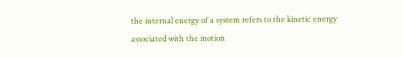the internal energy of a system refers to the kinetic energy associated with the motion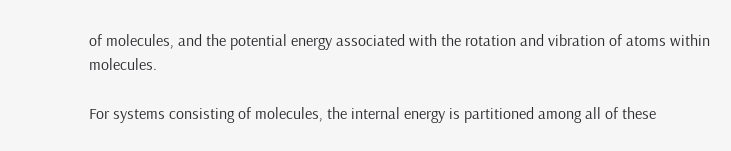of molecules, and the potential energy associated with the rotation and vibration of atoms within molecules.

For systems consisting of molecules, the internal energy is partitioned among all of these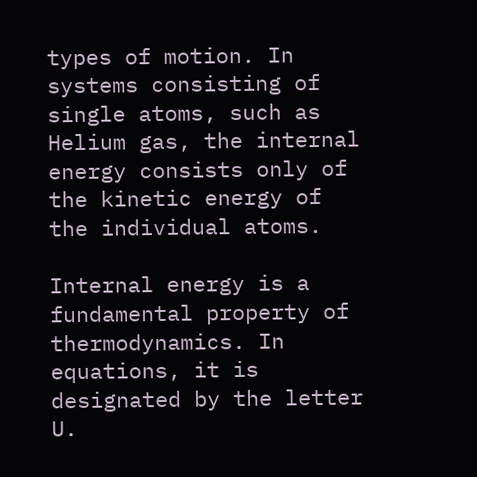types of motion. In systems consisting of single atoms, such as Helium gas, the internal energy consists only of the kinetic energy of the individual atoms.

Internal energy is a fundamental property of thermodynamics. In equations, it is designated by the letter U.